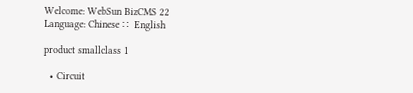Welcome: WebSun BizCMS 22
Language: Chinese ∷  English

product smallclass 1

  • Circuit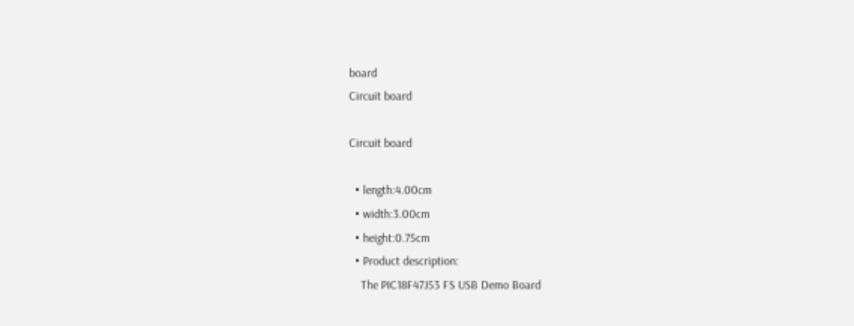board
Circuit board

Circuit board

  • length:4.00cm
  • width:3.00cm
  • height:0.75cm
  • Product description:
    The PIC18F47J53 FS USB Demo Board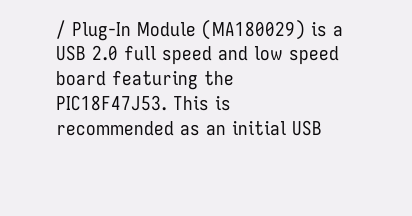/ Plug-In Module (MA180029) is a USB 2.0 full speed and low speed board featuring the PIC18F47J53. This is recommended as an initial USB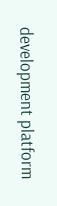development platform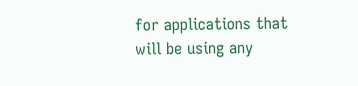for applications that will be using any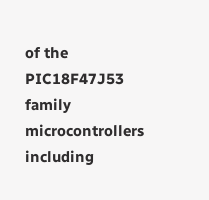of the PIC18F47J53 family microcontrollers including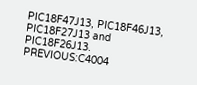PIC18F47J13, PIC18F46J13, PIC18F27J13 and PIC18F26J13.
PREVIOUS:C4004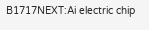B1717NEXT:Ai electric chip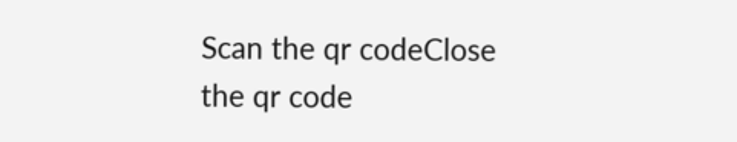Scan the qr codeClose
the qr code